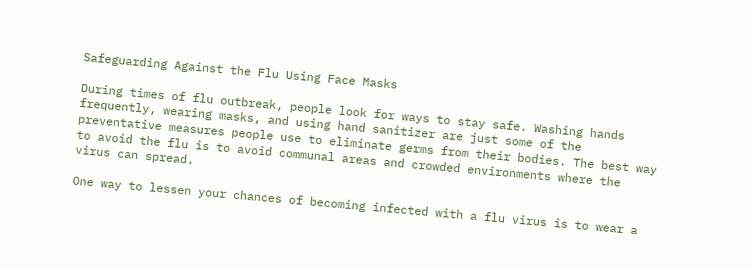Safeguarding Against the Flu Using Face Masks

During times of flu outbreak, people look for ways to stay safe. Washing hands frequently, wearing masks, and using hand sanitizer are just some of the preventative measures people use to eliminate germs from their bodies. The best way to avoid the flu is to avoid communal areas and crowded environments where the virus can spread.

One way to lessen your chances of becoming infected with a flu virus is to wear a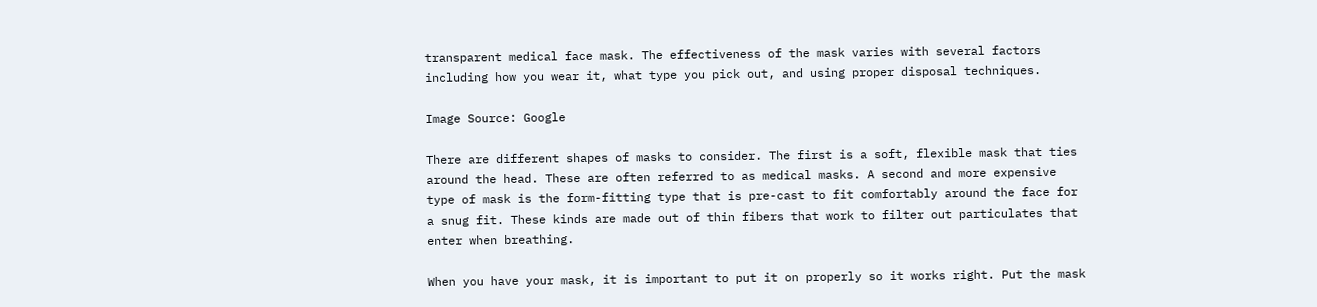transparent medical face mask. The effectiveness of the mask varies with several factors including how you wear it, what type you pick out, and using proper disposal techniques.

Image Source: Google

There are different shapes of masks to consider. The first is a soft, flexible mask that ties around the head. These are often referred to as medical masks. A second and more expensive type of mask is the form-fitting type that is pre-cast to fit comfortably around the face for a snug fit. These kinds are made out of thin fibers that work to filter out particulates that enter when breathing.

When you have your mask, it is important to put it on properly so it works right. Put the mask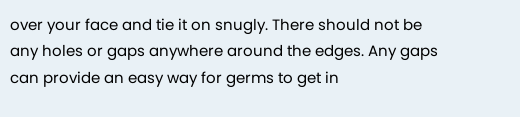over your face and tie it on snugly. There should not be any holes or gaps anywhere around the edges. Any gaps can provide an easy way for germs to get in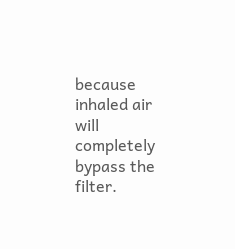because inhaled air will completely bypass the filter.